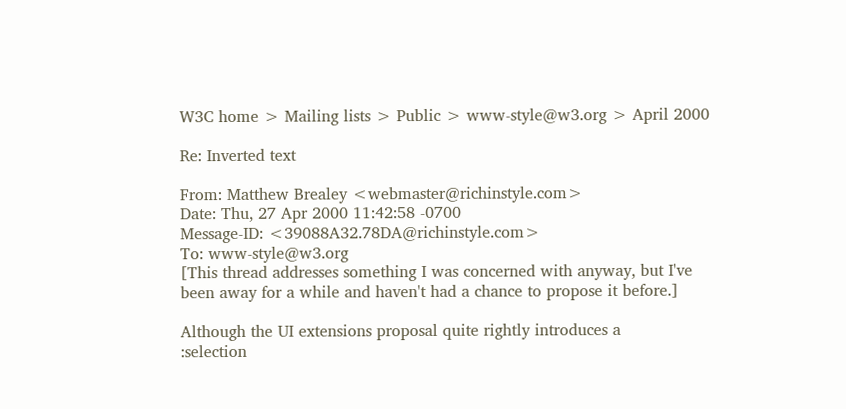W3C home > Mailing lists > Public > www-style@w3.org > April 2000

Re: Inverted text

From: Matthew Brealey <webmaster@richinstyle.com>
Date: Thu, 27 Apr 2000 11:42:58 -0700
Message-ID: <39088A32.78DA@richinstyle.com>
To: www-style@w3.org
[This thread addresses something I was concerned with anyway, but I've
been away for a while and haven't had a chance to propose it before.]

Although the UI extensions proposal quite rightly introduces a
:selection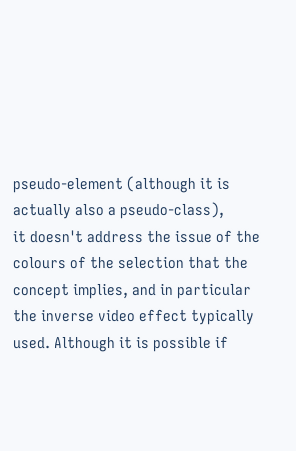pseudo-element (although it is actually also a pseudo-class),
it doesn't address the issue of the colours of the selection that the
concept implies, and in particular the inverse video effect typically
used. Although it is possible if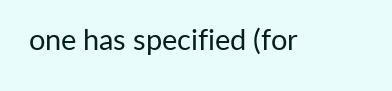one has specified (for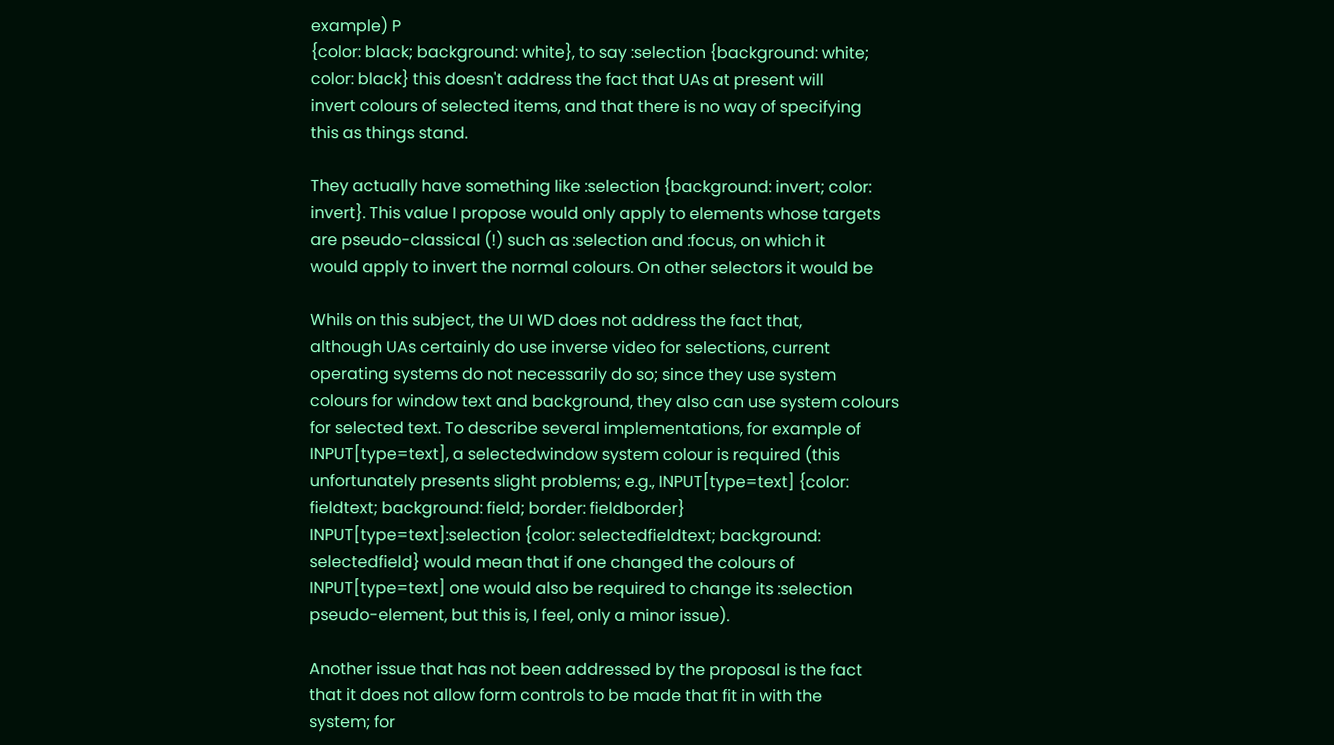example) P
{color: black; background: white}, to say :selection {background: white;
color: black} this doesn't address the fact that UAs at present will
invert colours of selected items, and that there is no way of specifying
this as things stand.

They actually have something like :selection {background: invert; color:
invert}. This value I propose would only apply to elements whose targets
are pseudo-classical (!) such as :selection and :focus, on which it
would apply to invert the normal colours. On other selectors it would be

Whils on this subject, the UI WD does not address the fact that,
although UAs certainly do use inverse video for selections, current
operating systems do not necessarily do so; since they use system
colours for window text and background, they also can use system colours
for selected text. To describe several implementations, for example of
INPUT[type=text], a selectedwindow system colour is required (this
unfortunately presents slight problems; e.g., INPUT[type=text] {color:
fieldtext; background: field; border: fieldborder}
INPUT[type=text]:selection {color: selectedfieldtext; background:
selectedfield} would mean that if one changed the colours of
INPUT[type=text] one would also be required to change its :selection
pseudo-element, but this is, I feel, only a minor issue).

Another issue that has not been addressed by the proposal is the fact
that it does not allow form controls to be made that fit in with the
system; for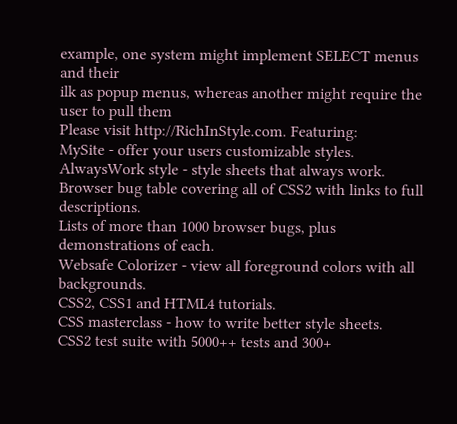example, one system might implement SELECT menus and their
ilk as popup menus, whereas another might require the user to pull them
Please visit http://RichInStyle.com. Featuring:
MySite - offer your users customizable styles.
AlwaysWork style - style sheets that always work.
Browser bug table covering all of CSS2 with links to full descriptions.
Lists of more than 1000 browser bugs, plus demonstrations of each.
Websafe Colorizer - view all foreground colors with all backgrounds.
CSS2, CSS1 and HTML4 tutorials.
CSS masterclass - how to write better style sheets.
CSS2 test suite with 5000++ tests and 300+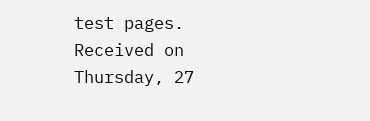test pages.
Received on Thursday, 27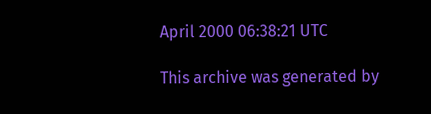April 2000 06:38:21 UTC

This archive was generated by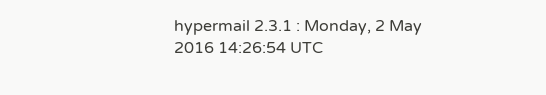hypermail 2.3.1 : Monday, 2 May 2016 14:26:54 UTC